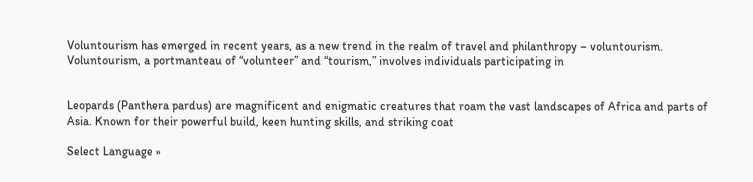Voluntourism has emerged in recent years, as a new trend in the realm of travel and philanthropy – voluntourism. Voluntourism, a portmanteau of “volunteer” and “tourism,” involves individuals participating in


Leopards (Panthera pardus) are magnificent and enigmatic creatures that roam the vast landscapes of Africa and parts of Asia. Known for their powerful build, keen hunting skills, and striking coat

Select Language »